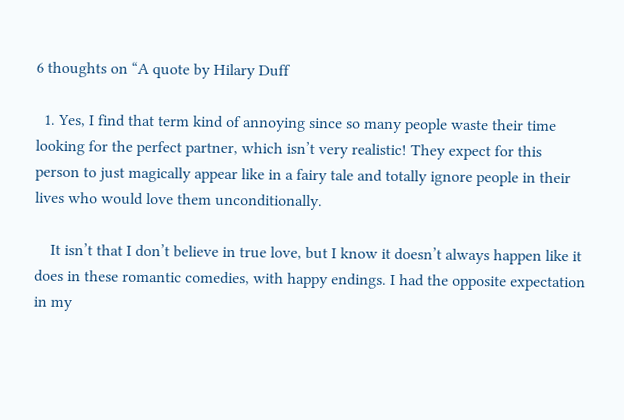6 thoughts on “A quote by Hilary Duff

  1. Yes, I find that term kind of annoying since so many people waste their time looking for the perfect partner, which isn’t very realistic! They expect for this person to just magically appear like in a fairy tale and totally ignore people in their lives who would love them unconditionally.

    It isn’t that I don’t believe in true love, but I know it doesn’t always happen like it does in these romantic comedies, with happy endings. I had the opposite expectation in my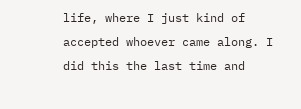life, where I just kind of accepted whoever came along. I did this the last time and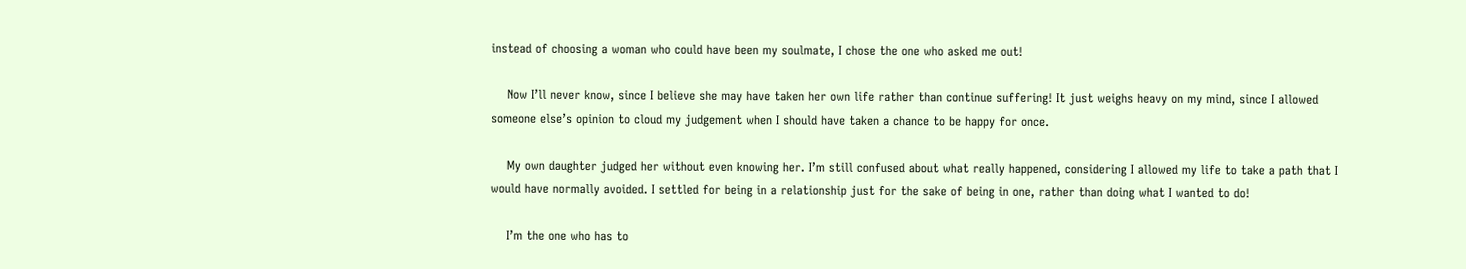instead of choosing a woman who could have been my soulmate, I chose the one who asked me out!

    Now I’ll never know, since I believe she may have taken her own life rather than continue suffering! It just weighs heavy on my mind, since I allowed someone else’s opinion to cloud my judgement when I should have taken a chance to be happy for once.

    My own daughter judged her without even knowing her. I’m still confused about what really happened, considering I allowed my life to take a path that I would have normally avoided. I settled for being in a relationship just for the sake of being in one, rather than doing what I wanted to do!

    I’m the one who has to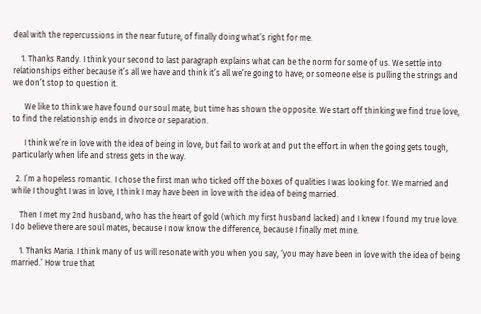deal with the repercussions in the near future, of finally doing what’s right for me.

    1. Thanks Randy. I think your second to last paragraph explains what can be the norm for some of us. We settle into relationships either because it’s all we have and think it’s all we’re going to have; or someone else is pulling the strings and we don’t stop to question it.

      We like to think we have found our soul mate, but time has shown the opposite. We start off thinking we find true love, to find the relationship ends in divorce or separation.

      I think we’re in love with the idea of being in love, but fail to work at and put the effort in when the going gets tough, particularly when life and stress gets in the way.

  2. I’m a hopeless romantic. I chose the first man who ticked off the boxes of qualities I was looking for. We married and while I thought I was in love, I think I may have been in love with the idea of being married.

    Then I met my 2nd husband, who has the heart of gold (which my first husband lacked) and I knew I found my true love. I do believe there are soul mates, because I now know the difference, because I finally met mine.

    1. Thanks Maria. I think many of us will resonate with you when you say, ‘you may have been in love with the idea of being married.’ How true that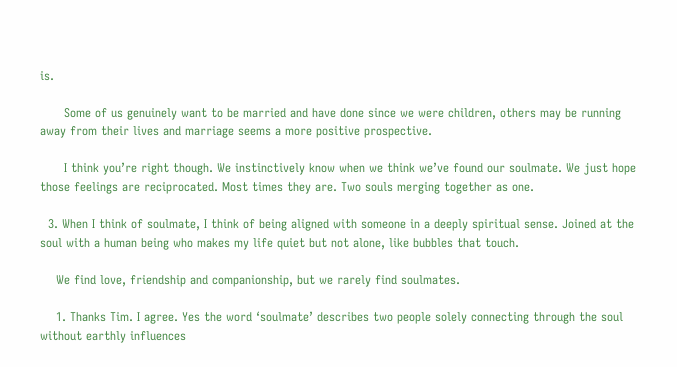is.

      Some of us genuinely want to be married and have done since we were children, others may be running away from their lives and marriage seems a more positive prospective.

      I think you’re right though. We instinctively know when we think we’ve found our soulmate. We just hope those feelings are reciprocated. Most times they are. Two souls merging together as one.

  3. When I think of soulmate, I think of being aligned with someone in a deeply spiritual sense. Joined at the soul with a human being who makes my life quiet but not alone, like bubbles that touch.

    We find love, friendship and companionship, but we rarely find soulmates.

    1. Thanks Tim. I agree. Yes the word ‘soulmate’ describes two people solely connecting through the soul without earthly influences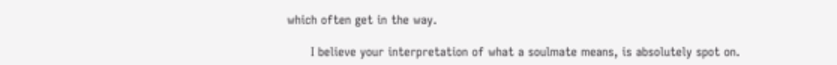which often get in the way.

      I believe your interpretation of what a soulmate means, is absolutely spot on.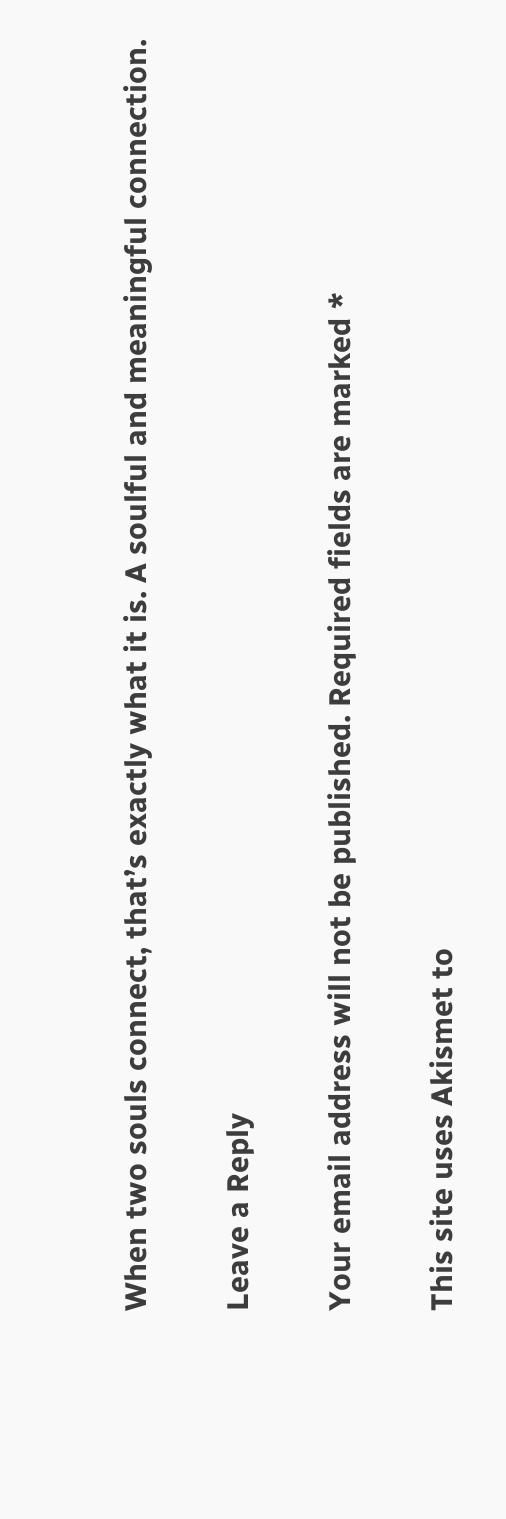When two souls connect, that’s exactly what it is. A soulful and meaningful connection.

Leave a Reply

Your email address will not be published. Required fields are marked *

This site uses Akismet to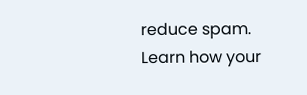reduce spam. Learn how your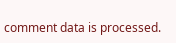comment data is processed.